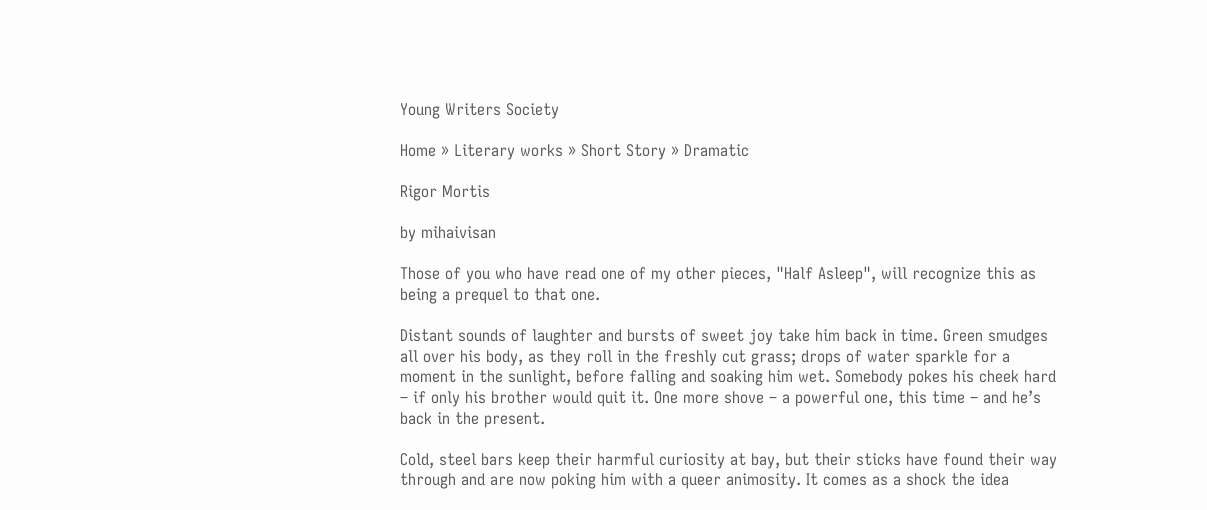Young Writers Society

Home » Literary works » Short Story » Dramatic

Rigor Mortis

by mihaivisan

Those of you who have read one of my other pieces, "Half Asleep", will recognize this as being a prequel to that one.

Distant sounds of laughter and bursts of sweet joy take him back in time. Green smudges all over his body, as they roll in the freshly cut grass; drops of water sparkle for a moment in the sunlight, before falling and soaking him wet. Somebody pokes his cheek hard – if only his brother would quit it. One more shove – a powerful one, this time – and he’s back in the present.

Cold, steel bars keep their harmful curiosity at bay, but their sticks have found their way through and are now poking him with a queer animosity. It comes as a shock the idea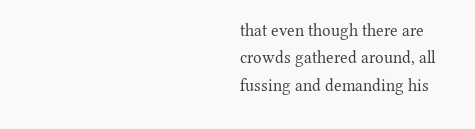that even though there are crowds gathered around, all fussing and demanding his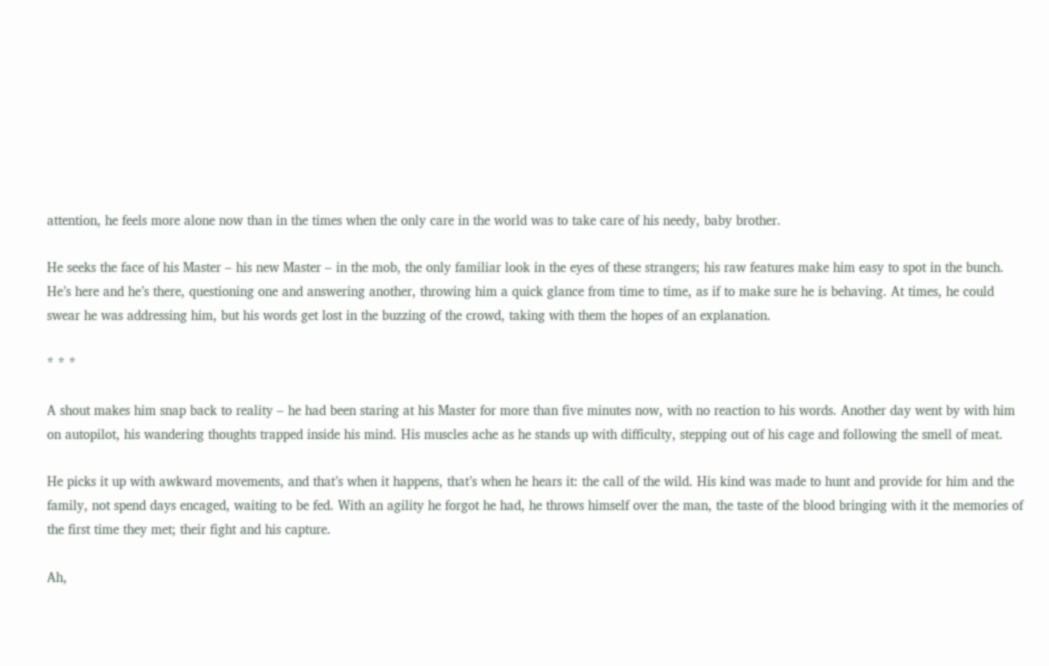attention, he feels more alone now than in the times when the only care in the world was to take care of his needy, baby brother.

He seeks the face of his Master – his new Master – in the mob, the only familiar look in the eyes of these strangers; his raw features make him easy to spot in the bunch. He’s here and he’s there, questioning one and answering another, throwing him a quick glance from time to time, as if to make sure he is behaving. At times, he could swear he was addressing him, but his words get lost in the buzzing of the crowd, taking with them the hopes of an explanation.

* * *

A shout makes him snap back to reality – he had been staring at his Master for more than five minutes now, with no reaction to his words. Another day went by with him on autopilot, his wandering thoughts trapped inside his mind. His muscles ache as he stands up with difficulty, stepping out of his cage and following the smell of meat.

He picks it up with awkward movements, and that’s when it happens, that’s when he hears it: the call of the wild. His kind was made to hunt and provide for him and the family, not spend days encaged, waiting to be fed. With an agility he forgot he had, he throws himself over the man, the taste of the blood bringing with it the memories of the first time they met; their fight and his capture.

Ah,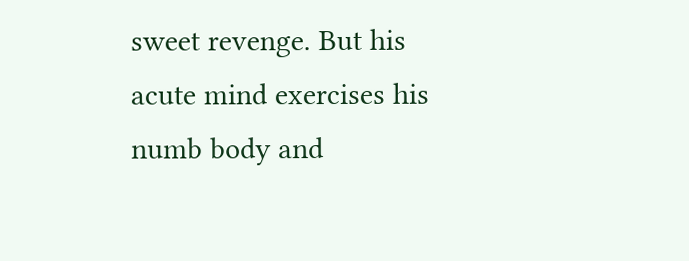sweet revenge. But his acute mind exercises his numb body and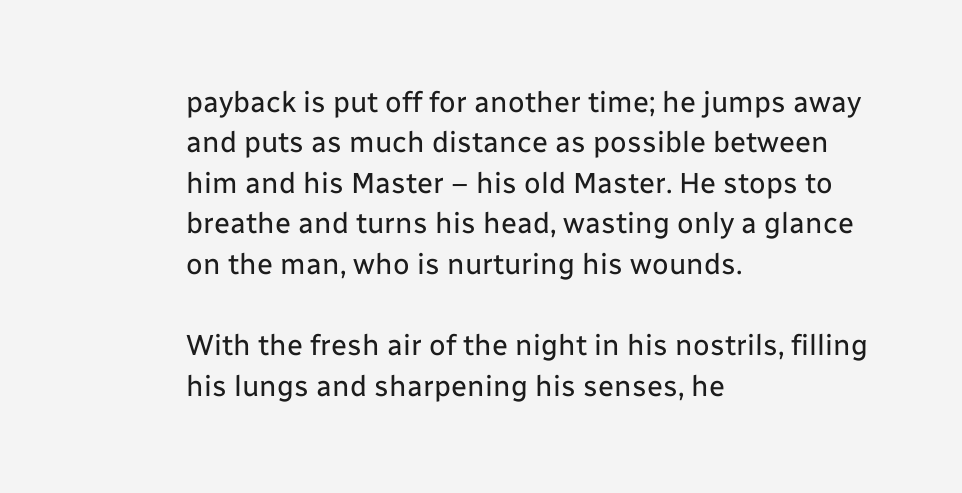payback is put off for another time; he jumps away and puts as much distance as possible between him and his Master – his old Master. He stops to breathe and turns his head, wasting only a glance on the man, who is nurturing his wounds.

With the fresh air of the night in his nostrils, filling his lungs and sharpening his senses, he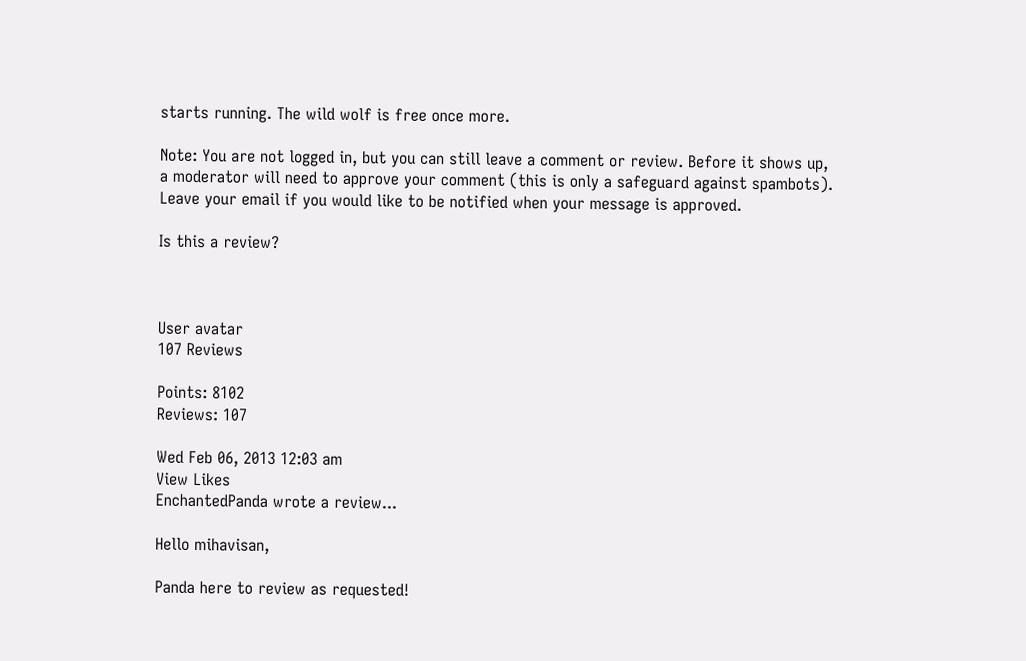starts running. The wild wolf is free once more.

Note: You are not logged in, but you can still leave a comment or review. Before it shows up, a moderator will need to approve your comment (this is only a safeguard against spambots). Leave your email if you would like to be notified when your message is approved.

Is this a review?



User avatar
107 Reviews

Points: 8102
Reviews: 107

Wed Feb 06, 2013 12:03 am
View Likes
EnchantedPanda wrote a review...

Hello mihavisan,

Panda here to review as requested!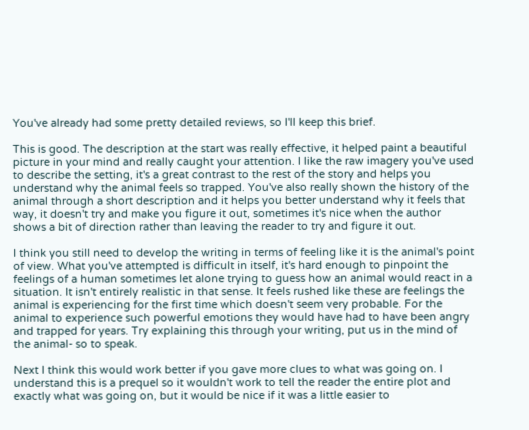You've already had some pretty detailed reviews, so I'll keep this brief.

This is good. The description at the start was really effective, it helped paint a beautiful picture in your mind and really caught your attention. I like the raw imagery you've used to describe the setting, it's a great contrast to the rest of the story and helps you understand why the animal feels so trapped. You've also really shown the history of the animal through a short description and it helps you better understand why it feels that way, it doesn't try and make you figure it out, sometimes it's nice when the author shows a bit of direction rather than leaving the reader to try and figure it out.

I think you still need to develop the writing in terms of feeling like it is the animal's point of view. What you've attempted is difficult in itself, it's hard enough to pinpoint the feelings of a human sometimes let alone trying to guess how an animal would react in a situation. It isn't entirely realistic in that sense. It feels rushed like these are feelings the animal is experiencing for the first time which doesn't seem very probable. For the animal to experience such powerful emotions they would have had to have been angry and trapped for years. Try explaining this through your writing, put us in the mind of the animal- so to speak.

Next I think this would work better if you gave more clues to what was going on. I understand this is a prequel so it wouldn't work to tell the reader the entire plot and exactly what was going on, but it would be nice if it was a little easier to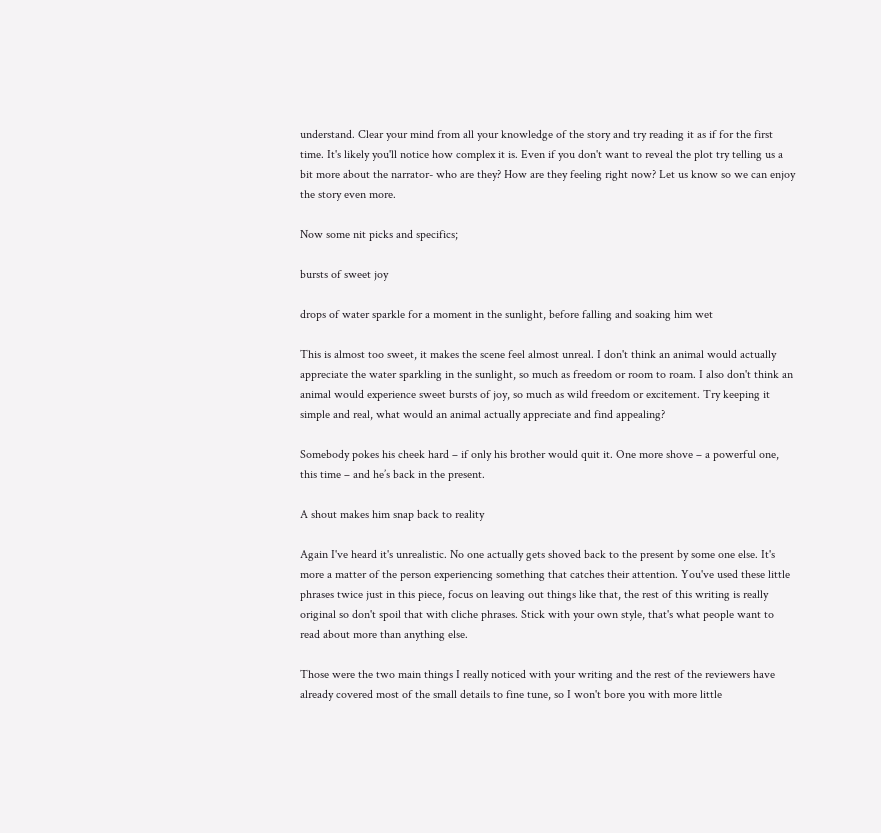understand. Clear your mind from all your knowledge of the story and try reading it as if for the first time. It's likely you'll notice how complex it is. Even if you don't want to reveal the plot try telling us a bit more about the narrator- who are they? How are they feeling right now? Let us know so we can enjoy the story even more.

Now some nit picks and specifics;

bursts of sweet joy

drops of water sparkle for a moment in the sunlight, before falling and soaking him wet

This is almost too sweet, it makes the scene feel almost unreal. I don't think an animal would actually appreciate the water sparkling in the sunlight, so much as freedom or room to roam. I also don't think an animal would experience sweet bursts of joy, so much as wild freedom or excitement. Try keeping it simple and real, what would an animal actually appreciate and find appealing?

Somebody pokes his cheek hard – if only his brother would quit it. One more shove – a powerful one, this time – and he’s back in the present.

A shout makes him snap back to reality

Again I've heard it's unrealistic. No one actually gets shoved back to the present by some one else. It's more a matter of the person experiencing something that catches their attention. You've used these little phrases twice just in this piece, focus on leaving out things like that, the rest of this writing is really original so don't spoil that with cliche phrases. Stick with your own style, that's what people want to read about more than anything else.

Those were the two main things I really noticed with your writing and the rest of the reviewers have already covered most of the small details to fine tune, so I won't bore you with more little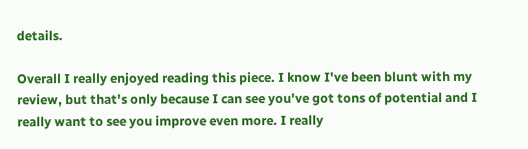details.

Overall I really enjoyed reading this piece. I know I've been blunt with my review, but that's only because I can see you've got tons of potential and I really want to see you improve even more. I really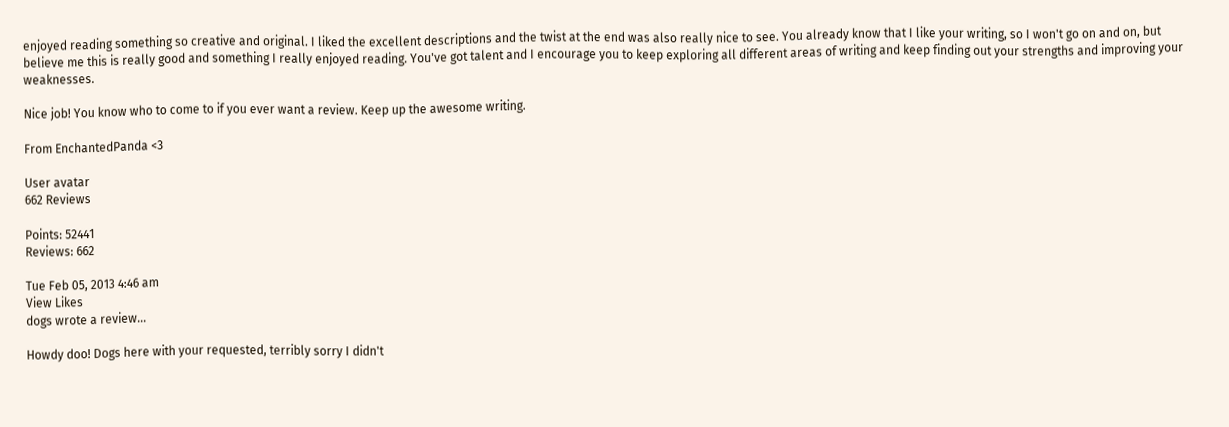enjoyed reading something so creative and original. I liked the excellent descriptions and the twist at the end was also really nice to see. You already know that I like your writing, so I won't go on and on, but believe me this is really good and something I really enjoyed reading. You've got talent and I encourage you to keep exploring all different areas of writing and keep finding out your strengths and improving your weaknesses.

Nice job! You know who to come to if you ever want a review. Keep up the awesome writing.

From EnchantedPanda <3

User avatar
662 Reviews

Points: 52441
Reviews: 662

Tue Feb 05, 2013 4:46 am
View Likes
dogs wrote a review...

Howdy doo! Dogs here with your requested, terribly sorry I didn't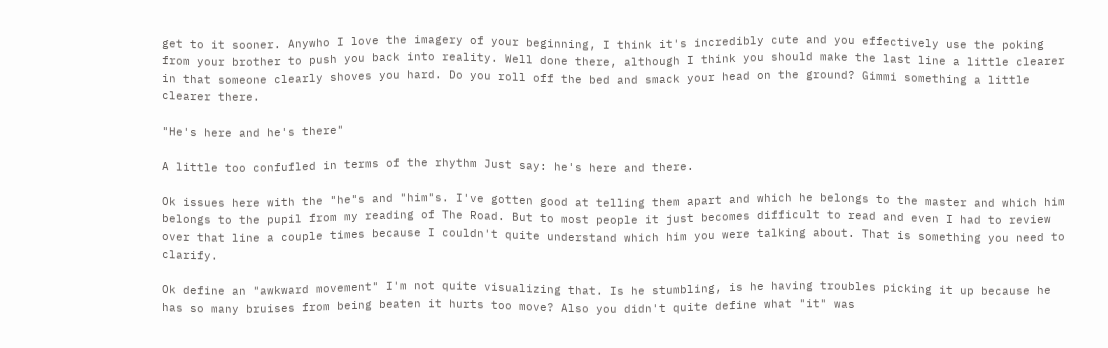get to it sooner. Anywho I love the imagery of your beginning, I think it's incredibly cute and you effectively use the poking from your brother to push you back into reality. Well done there, although I think you should make the last line a little clearer in that someone clearly shoves you hard. Do you roll off the bed and smack your head on the ground? Gimmi something a little clearer there.

"He's here and he's there"

A little too confufled in terms of the rhythm Just say: he's here and there.

Ok issues here with the "he"s and "him"s. I've gotten good at telling them apart and which he belongs to the master and which him belongs to the pupil from my reading of The Road. But to most people it just becomes difficult to read and even I had to review over that line a couple times because I couldn't quite understand which him you were talking about. That is something you need to clarify.

Ok define an "awkward movement" I'm not quite visualizing that. Is he stumbling, is he having troubles picking it up because he has so many bruises from being beaten it hurts too move? Also you didn't quite define what "it" was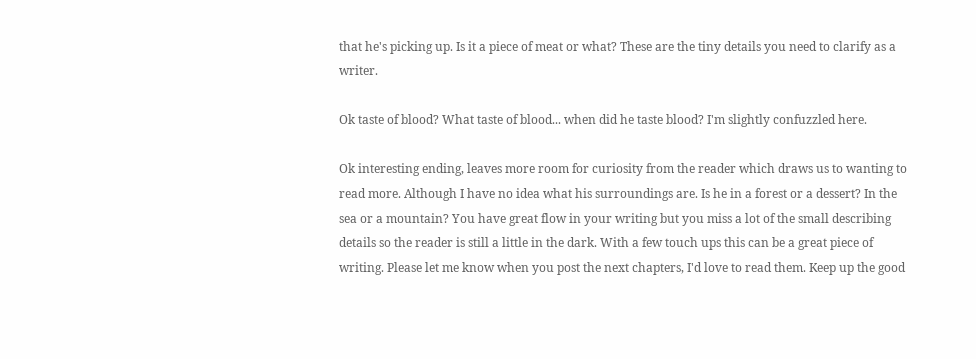that he's picking up. Is it a piece of meat or what? These are the tiny details you need to clarify as a writer.

Ok taste of blood? What taste of blood... when did he taste blood? I'm slightly confuzzled here.

Ok interesting ending, leaves more room for curiosity from the reader which draws us to wanting to read more. Although I have no idea what his surroundings are. Is he in a forest or a dessert? In the sea or a mountain? You have great flow in your writing but you miss a lot of the small describing details so the reader is still a little in the dark. With a few touch ups this can be a great piece of writing. Please let me know when you post the next chapters, I'd love to read them. Keep up the good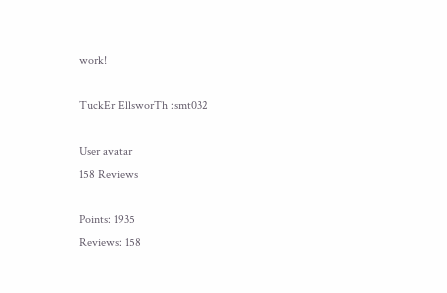work!

TuckEr EllsworTh :smt032

User avatar
158 Reviews

Points: 1935
Reviews: 158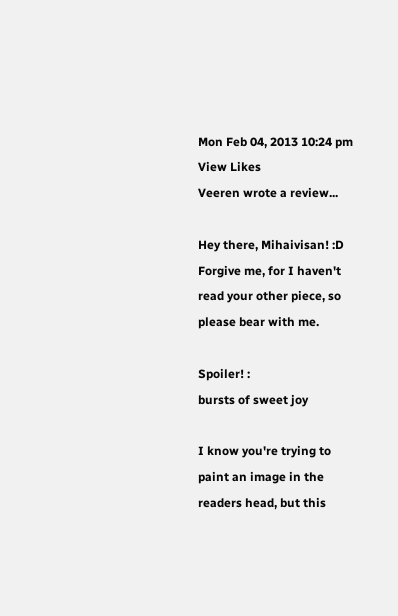Mon Feb 04, 2013 10:24 pm
View Likes
Veeren wrote a review...

Hey there, Mihaivisan! :D
Forgive me, for I haven't read your other piece, so please bear with me.

Spoiler! :
bursts of sweet joy

I know you're trying to paint an image in the readers head, but this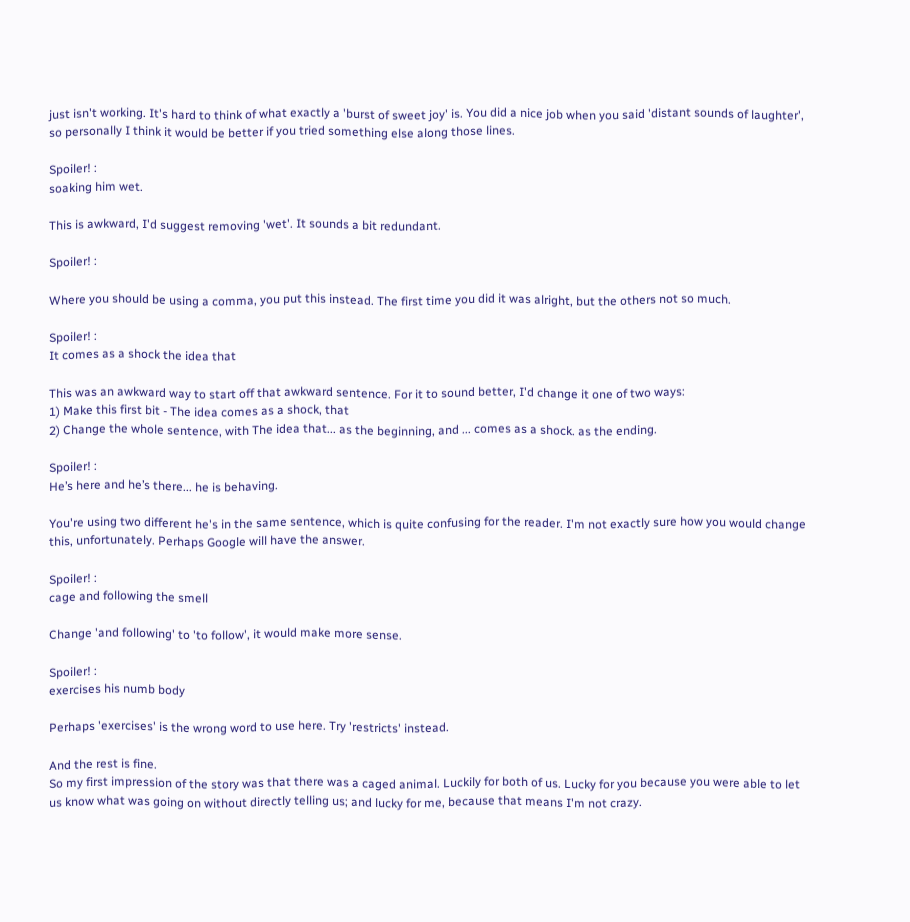just isn't working. It's hard to think of what exactly a 'burst of sweet joy' is. You did a nice job when you said 'distant sounds of laughter', so personally I think it would be better if you tried something else along those lines.

Spoiler! :
soaking him wet.

This is awkward, I'd suggest removing 'wet'. It sounds a bit redundant.

Spoiler! :

Where you should be using a comma, you put this instead. The first time you did it was alright, but the others not so much.

Spoiler! :
It comes as a shock the idea that

This was an awkward way to start off that awkward sentence. For it to sound better, I'd change it one of two ways:
1) Make this first bit - The idea comes as a shock, that
2) Change the whole sentence, with The idea that... as the beginning, and ... comes as a shock. as the ending.

Spoiler! :
He’s here and he’s there... he is behaving.

You're using two different he's in the same sentence, which is quite confusing for the reader. I'm not exactly sure how you would change this, unfortunately. Perhaps Google will have the answer.

Spoiler! :
cage and following the smell

Change 'and following' to 'to follow', it would make more sense.

Spoiler! :
exercises his numb body

Perhaps 'exercises' is the wrong word to use here. Try 'restricts' instead.

And the rest is fine.
So my first impression of the story was that there was a caged animal. Luckily for both of us. Lucky for you because you were able to let us know what was going on without directly telling us; and lucky for me, because that means I'm not crazy.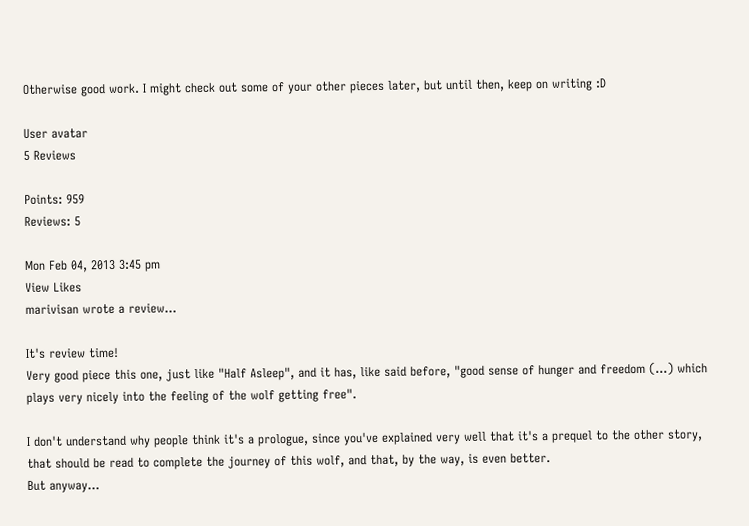Otherwise good work. I might check out some of your other pieces later, but until then, keep on writing :D

User avatar
5 Reviews

Points: 959
Reviews: 5

Mon Feb 04, 2013 3:45 pm
View Likes
marivisan wrote a review...

It's review time!
Very good piece this one, just like "Half Asleep", and it has, like said before, "good sense of hunger and freedom (...) which plays very nicely into the feeling of the wolf getting free".

I don't understand why people think it's a prologue, since you've explained very well that it's a prequel to the other story, that should be read to complete the journey of this wolf, and that, by the way, is even better.
But anyway...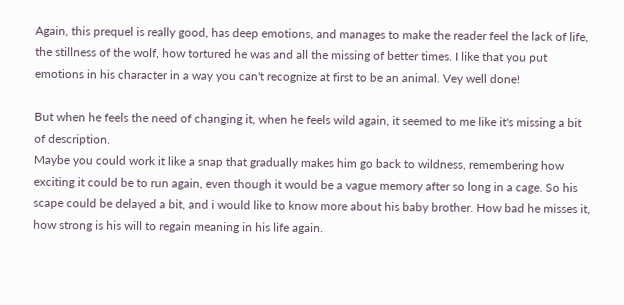Again, this prequel is really good, has deep emotions, and manages to make the reader feel the lack of life, the stillness of the wolf, how tortured he was and all the missing of better times. I like that you put emotions in his character in a way you can't recognize at first to be an animal. Vey well done!

But when he feels the need of changing it, when he feels wild again, it seemed to me like it's missing a bit of description.
Maybe you could work it like a snap that gradually makes him go back to wildness, remembering how exciting it could be to run again, even though it would be a vague memory after so long in a cage. So his scape could be delayed a bit, and i would like to know more about his baby brother. How bad he misses it, how strong is his will to regain meaning in his life again.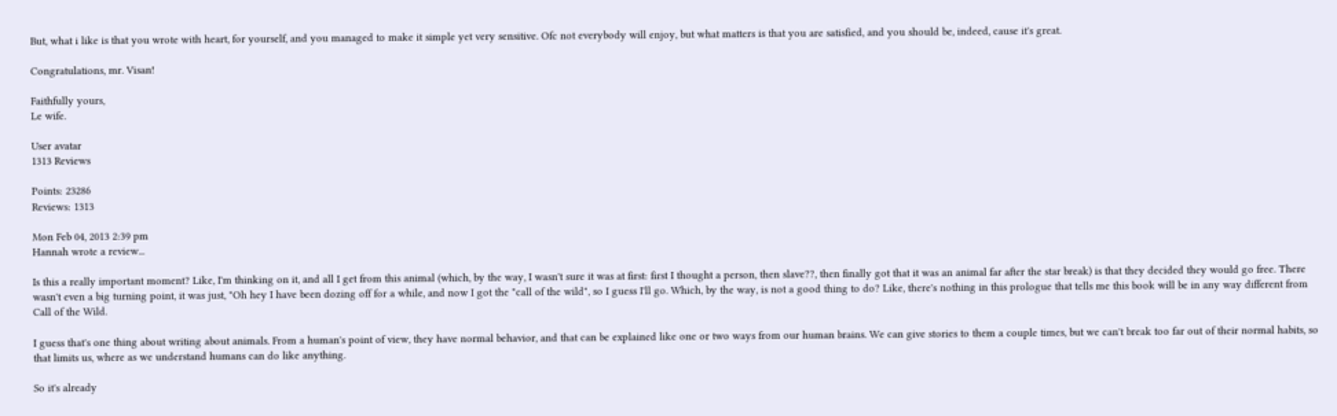But, what i like is that you wrote with heart, for yourself, and you managed to make it simple yet very sensitive. Ofc not everybody will enjoy, but what matters is that you are satisfied, and you should be, indeed, cause it's great.

Congratulations, mr. Visan!

Faithfully yours,
Le wife.

User avatar
1313 Reviews

Points: 23286
Reviews: 1313

Mon Feb 04, 2013 2:39 pm
Hannah wrote a review...

Is this a really important moment? Like, I'm thinking on it, and all I get from this animal (which, by the way, I wasn't sure it was at first: first I thought a person, then slave??, then finally got that it was an animal far after the star break) is that they decided they would go free. There wasn't even a big turning point, it was just, "Oh hey I have been dozing off for a while, and now I got the "call of the wild", so I guess I'll go. Which, by the way, is not a good thing to do? Like, there's nothing in this prologue that tells me this book will be in any way different from Call of the Wild.

I guess that's one thing about writing about animals. From a human's point of view, they have normal behavior, and that can be explained like one or two ways from our human brains. We can give stories to them a couple times, but we can't break too far out of their normal habits, so that limits us, where as we understand humans can do like anything.

So it's already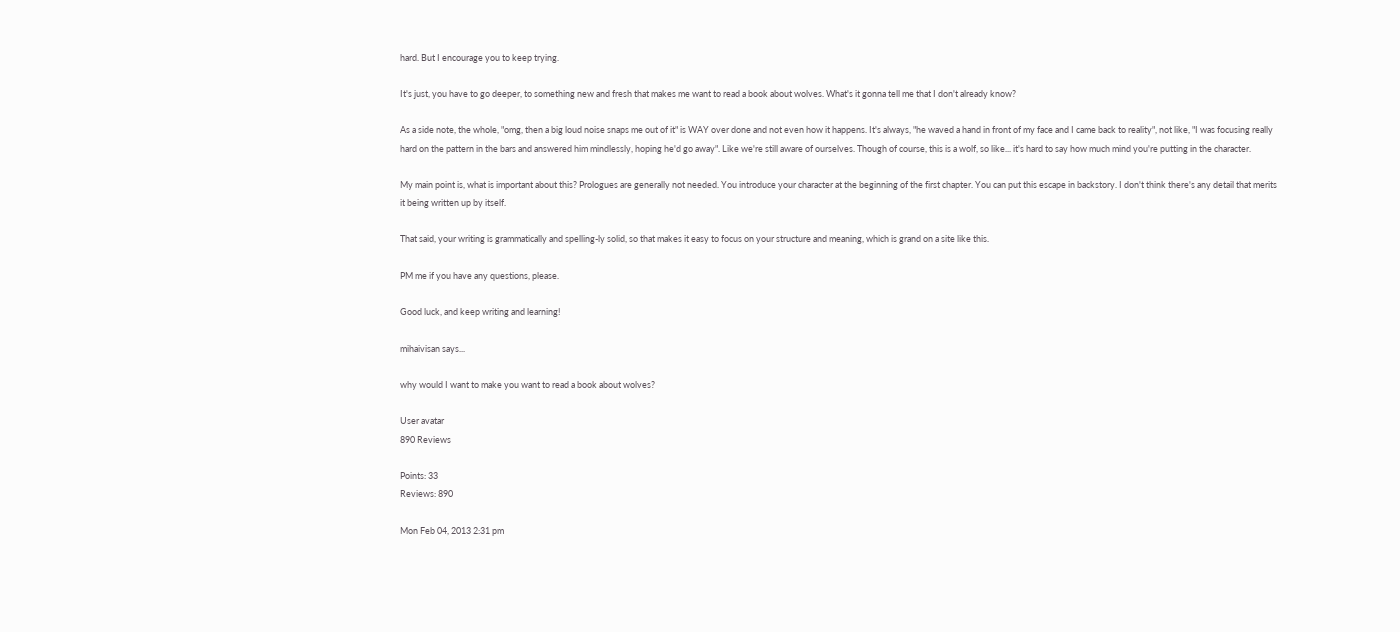hard. But I encourage you to keep trying.

It's just, you have to go deeper, to something new and fresh that makes me want to read a book about wolves. What's it gonna tell me that I don't already know?

As a side note, the whole, "omg, then a big loud noise snaps me out of it" is WAY over done and not even how it happens. It's always, "he waved a hand in front of my face and I came back to reality", not like, "I was focusing really hard on the pattern in the bars and answered him mindlessly, hoping he'd go away". Like we're still aware of ourselves. Though of course, this is a wolf, so like... it's hard to say how much mind you're putting in the character.

My main point is, what is important about this? Prologues are generally not needed. You introduce your character at the beginning of the first chapter. You can put this escape in backstory. I don't think there's any detail that merits it being written up by itself.

That said, your writing is grammatically and spelling-ly solid, so that makes it easy to focus on your structure and meaning, which is grand on a site like this.

PM me if you have any questions, please.

Good luck, and keep writing and learning!

mihaivisan says...

why would I want to make you want to read a book about wolves?

User avatar
890 Reviews

Points: 33
Reviews: 890

Mon Feb 04, 2013 2:31 pm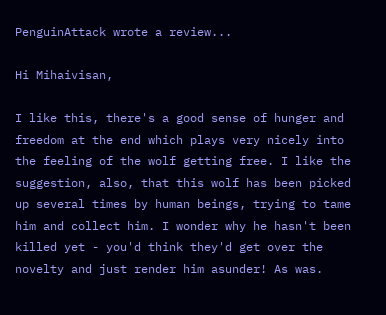PenguinAttack wrote a review...

Hi Mihaivisan,

I like this, there's a good sense of hunger and freedom at the end which plays very nicely into the feeling of the wolf getting free. I like the suggestion, also, that this wolf has been picked up several times by human beings, trying to tame him and collect him. I wonder why he hasn't been killed yet - you'd think they'd get over the novelty and just render him asunder! As was.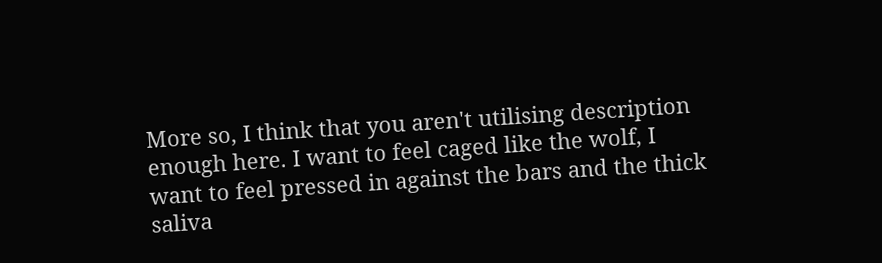More so, I think that you aren't utilising description enough here. I want to feel caged like the wolf, I want to feel pressed in against the bars and the thick saliva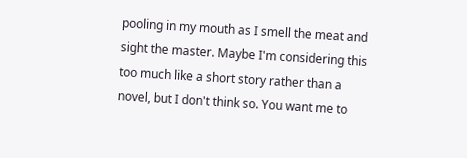pooling in my mouth as I smell the meat and sight the master. Maybe I'm considering this too much like a short story rather than a novel, but I don't think so. You want me to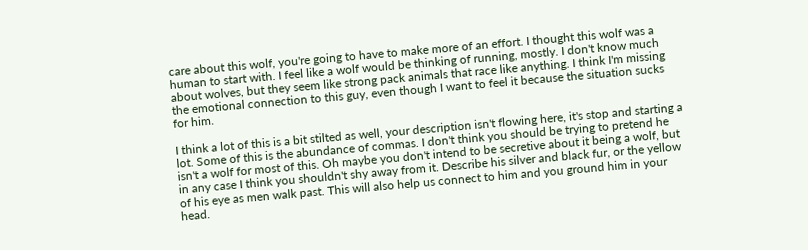care about this wolf, you're going to have to make more of an effort. I thought this wolf was a human to start with. I feel like a wolf would be thinking of running, mostly. I don't know much about wolves, but they seem like strong pack animals that race like anything. I think I'm missing the emotional connection to this guy, even though I want to feel it because the situation sucks for him.

I think a lot of this is a bit stilted as well, your description isn't flowing here, it's stop and starting a lot. Some of this is the abundance of commas. I don't think you should be trying to pretend he isn't a wolf for most of this. Oh maybe you don't intend to be secretive about it being a wolf, but in any case I think you shouldn't shy away from it. Describe his silver and black fur, or the yellow of his eye as men walk past. This will also help us connect to him and you ground him in your head.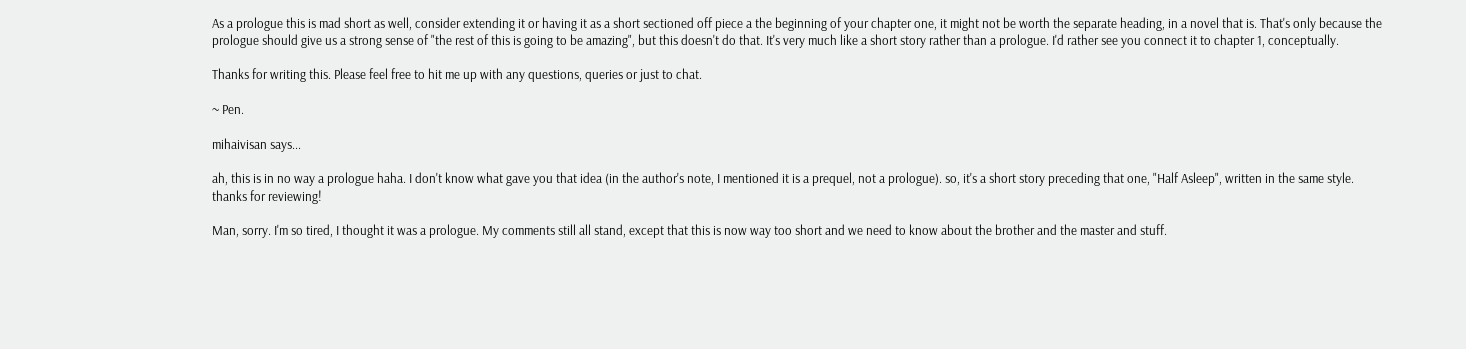As a prologue this is mad short as well, consider extending it or having it as a short sectioned off piece a the beginning of your chapter one, it might not be worth the separate heading, in a novel that is. That's only because the prologue should give us a strong sense of "the rest of this is going to be amazing", but this doesn't do that. It's very much like a short story rather than a prologue. I'd rather see you connect it to chapter 1, conceptually.

Thanks for writing this. Please feel free to hit me up with any questions, queries or just to chat.

~ Pen.

mihaivisan says...

ah, this is in no way a prologue haha. I don't know what gave you that idea (in the author's note, I mentioned it is a prequel, not a prologue). so, it's a short story preceding that one, "Half Asleep", written in the same style.
thanks for reviewing!

Man, sorry. I'm so tired, I thought it was a prologue. My comments still all stand, except that this is now way too short and we need to know about the brother and the master and stuff.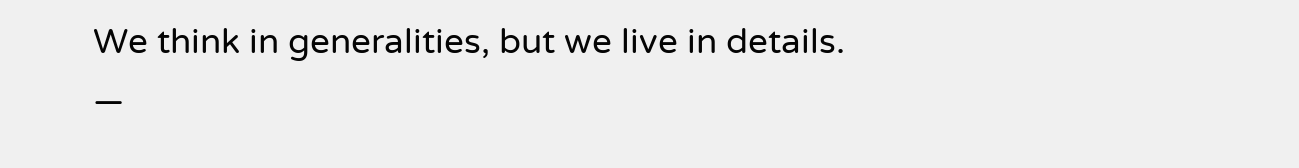We think in generalities, but we live in details.
—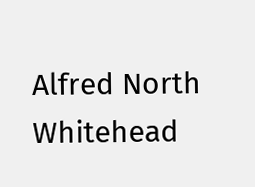Alfred North Whitehead